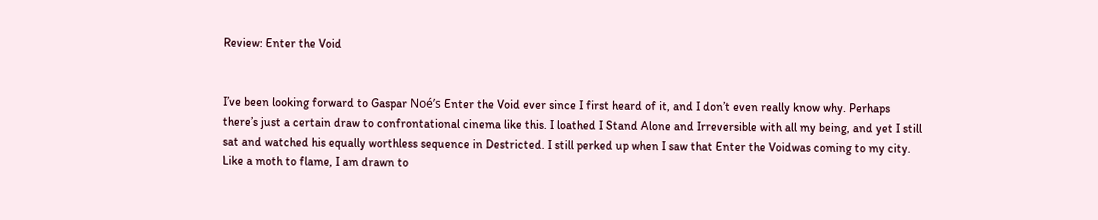Review: Enter the Void


I’ve been looking forward to Gaspar Noé’s Enter the Void ever since I first heard of it, and I don’t even really know why. Perhaps there’s just a certain draw to confrontational cinema like this. I loathed I Stand Alone and Irreversible with all my being, and yet I still sat and watched his equally worthless sequence in Destricted. I still perked up when I saw that Enter the Voidwas coming to my city. Like a moth to flame, I am drawn to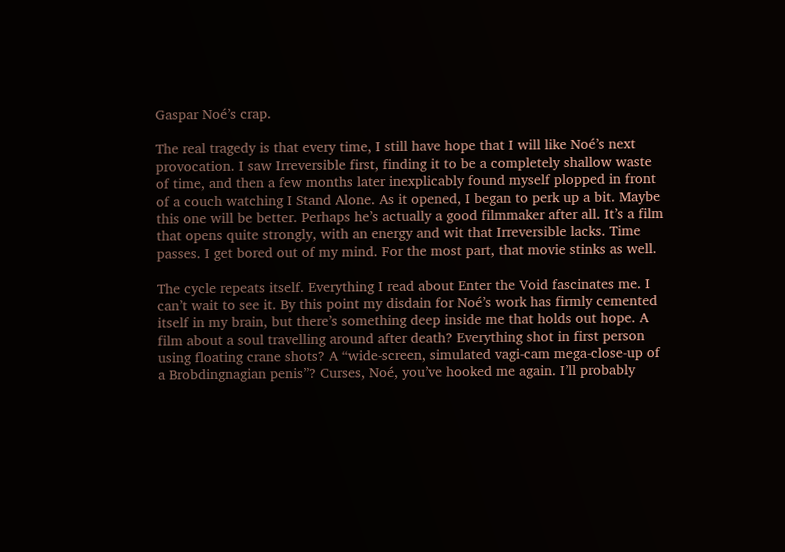Gaspar Noé’s crap.

The real tragedy is that every time, I still have hope that I will like Noé’s next provocation. I saw Irreversible first, finding it to be a completely shallow waste of time, and then a few months later inexplicably found myself plopped in front of a couch watching I Stand Alone. As it opened, I began to perk up a bit. Maybe this one will be better. Perhaps he’s actually a good filmmaker after all. It’s a film that opens quite strongly, with an energy and wit that Irreversible lacks. Time passes. I get bored out of my mind. For the most part, that movie stinks as well.

The cycle repeats itself. Everything I read about Enter the Void fascinates me. I can’t wait to see it. By this point my disdain for Noé’s work has firmly cemented itself in my brain, but there’s something deep inside me that holds out hope. A film about a soul travelling around after death? Everything shot in first person using floating crane shots? A “wide-screen, simulated vagi-cam mega-close-up of a Brobdingnagian penis”? Curses, Noé, you’ve hooked me again. I’ll probably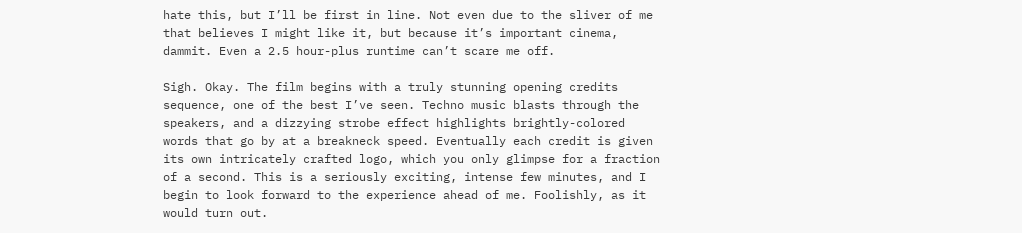hate this, but I’ll be first in line. Not even due to the sliver of me that believes I might like it, but because it’s important cinema, dammit. Even a 2.5 hour-plus runtime can’t scare me off.

Sigh. Okay. The film begins with a truly stunning opening credits sequence, one of the best I’ve seen. Techno music blasts through the speakers, and a dizzying strobe effect highlights brightly-colored words that go by at a breakneck speed. Eventually each credit is given its own intricately crafted logo, which you only glimpse for a fraction of a second. This is a seriously exciting, intense few minutes, and I begin to look forward to the experience ahead of me. Foolishly, as it would turn out.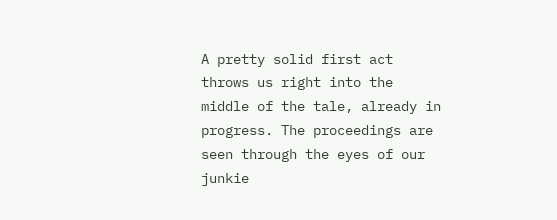A pretty solid first act throws us right into the middle of the tale, already in progress. The proceedings are seen through the eyes of our junkie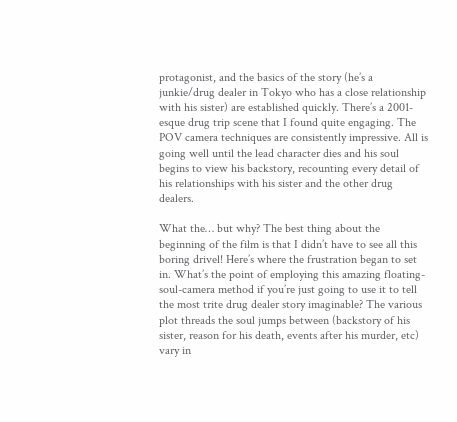protagonist, and the basics of the story (he’s a junkie/drug dealer in Tokyo who has a close relationship with his sister) are established quickly. There’s a 2001-esque drug trip scene that I found quite engaging. The POV camera techniques are consistently impressive. All is going well until the lead character dies and his soul begins to view his backstory, recounting every detail of his relationships with his sister and the other drug dealers.

What the… but why? The best thing about the beginning of the film is that I didn’t have to see all this boring drivel! Here’s where the frustration began to set in. What’s the point of employing this amazing floating-soul-camera method if you’re just going to use it to tell the most trite drug dealer story imaginable? The various plot threads the soul jumps between (backstory of his sister, reason for his death, events after his murder, etc) vary in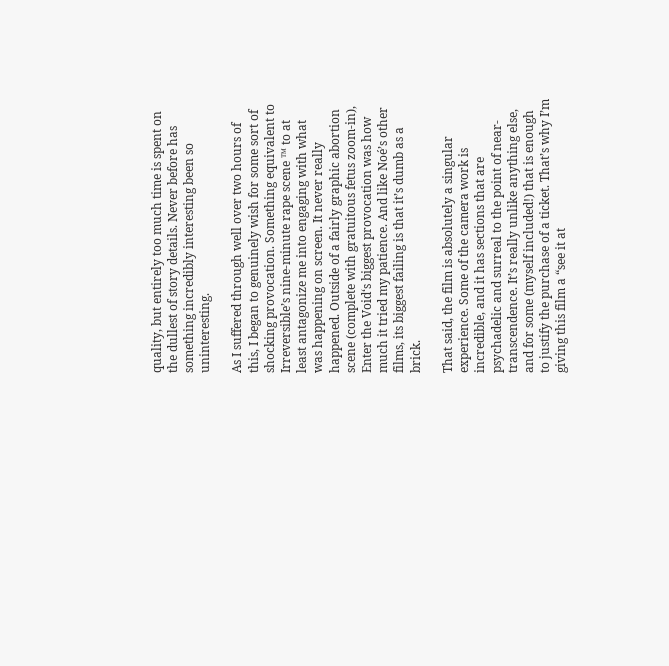quality, but entirely too much time is spent on the dullest of story details. Never before has something incredibly interesting been so uninteresting.

As I suffered through well over two hours of this, I began to genuinely wish for some sort of shocking provocation. Something equivalent to Irreversible’s nine-minute rape scene ™ to at least antagonize me into engaging with what was happening on screen. It never really happened. Outside of a fairly graphic abortion scene (complete with gratuitous fetus zoom-in), Enter the Void‘s biggest provocation was how much it tried my patience. And like Noé’s other films, its biggest failing is that it’s dumb as a brick.

That said, the film is absolutely a singular experience. Some of the camera work is incredible, and it has sections that are psychadelic and surreal to the point of near-transcendence. It’s really unlike anything else, and for some (myself included!) that is enough to justify the purchase of a ticket. That’s why I’m giving this film a “see it at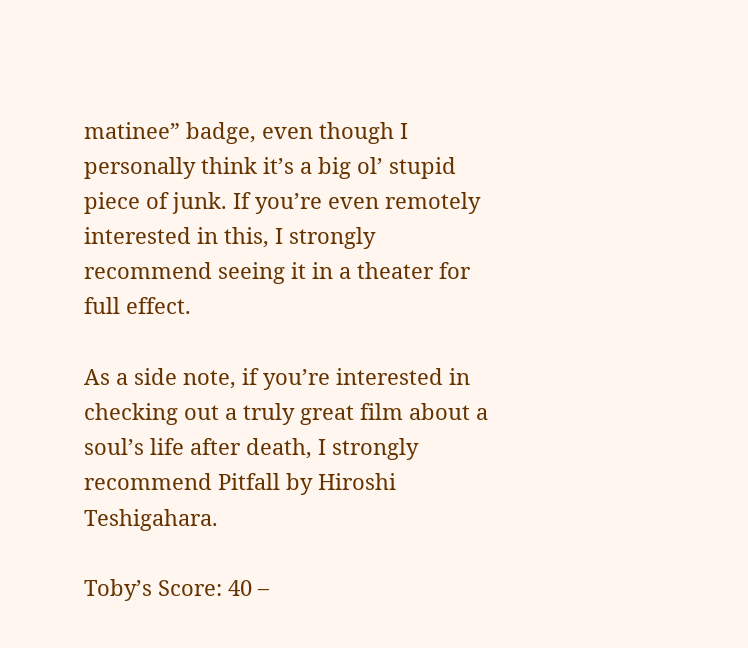matinee” badge, even though I personally think it’s a big ol’ stupid piece of junk. If you’re even remotely interested in this, I strongly recommend seeing it in a theater for full effect.

As a side note, if you’re interested in checking out a truly great film about a soul’s life after death, I strongly recommend Pitfall by Hiroshi Teshigahara.

Toby’s Score: 40 –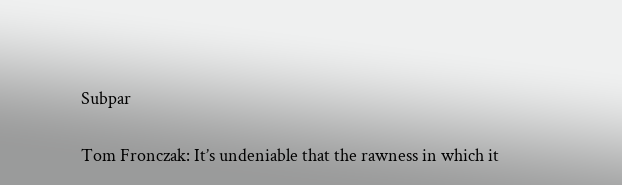Subpar

Tom Fronczak: It’s undeniable that the rawness in which it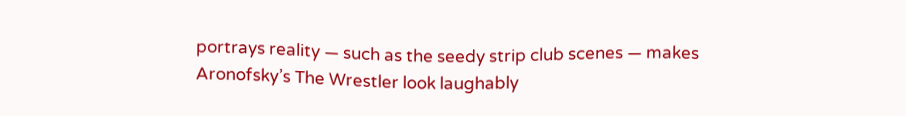portrays reality — such as the seedy strip club scenes — makes Aronofsky’s The Wrestler look laughably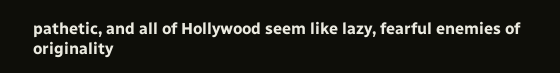pathetic, and all of Hollywood seem like lazy, fearful enemies of originality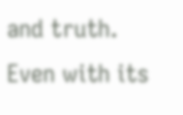and truth. Even with its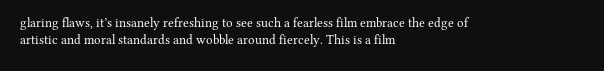glaring flaws, it’s insanely refreshing to see such a fearless film embrace the edge of artistic and moral standards and wobble around fiercely. This is a film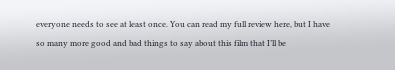everyone needs to see at least once. You can read my full review here, but I have so many more good and bad things to say about this film that I’ll be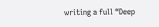writing a full “Deep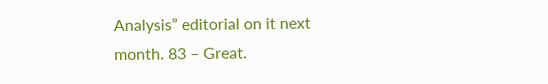Analysis” editorial on it next month. 83 – Great.